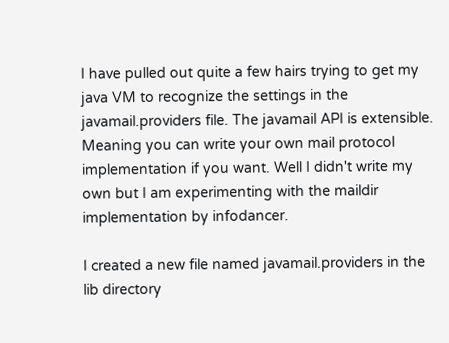I have pulled out quite a few hairs trying to get my java VM to recognize the settings in the javamail.providers file. The javamail API is extensible. Meaning you can write your own mail protocol implementation if you want. Well I didn't write my own but I am experimenting with the maildir implementation by infodancer.

I created a new file named javamail.providers in the lib directory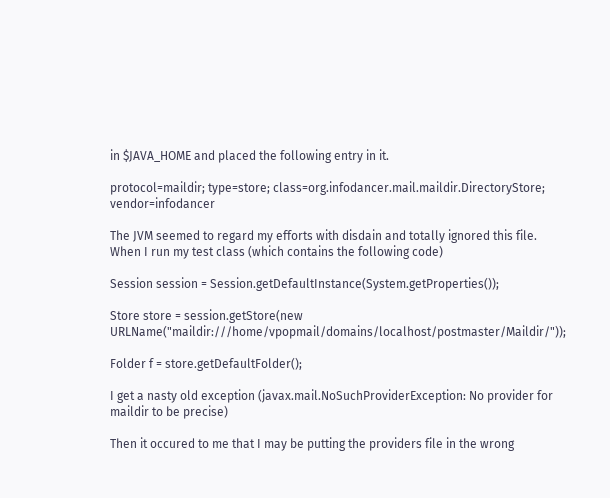in $JAVA_HOME and placed the following entry in it.

protocol=maildir; type=store; class=org.infodancer.mail.maildir.DirectoryStore; vendor=infodancer

The JVM seemed to regard my efforts with disdain and totally ignored this file. When I run my test class (which contains the following code)

Session session = Session.getDefaultInstance(System.getProperties());

Store store = session.getStore(new URLName("maildir:///home/vpopmail/domains/localhost/postmaster/Maildir/"));

Folder f = store.getDefaultFolder();

I get a nasty old exception (javax.mail.NoSuchProviderException: No provider for maildir to be precise)

Then it occured to me that I may be putting the providers file in the wrong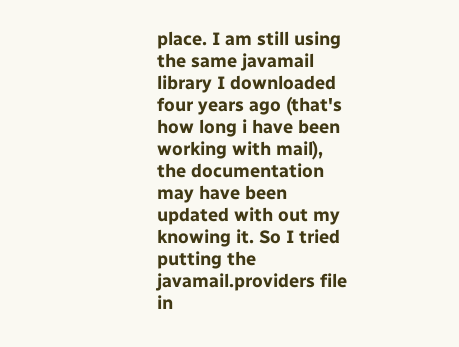place. I am still using the same javamail library I downloaded four years ago (that's how long i have been working with mail), the documentation may have been updated with out my knowing it. So I tried putting the javamail.providers file in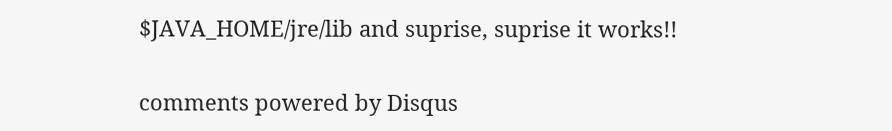$JAVA_HOME/jre/lib and suprise, suprise it works!!

comments powered by Disqus